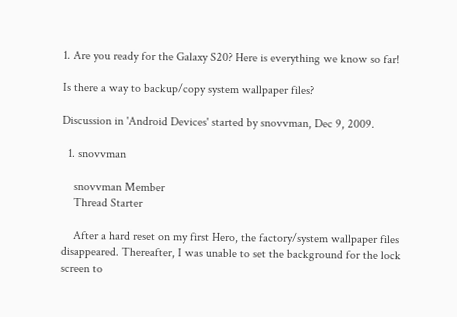1. Are you ready for the Galaxy S20? Here is everything we know so far!

Is there a way to backup/copy system wallpaper files?

Discussion in 'Android Devices' started by snovvman, Dec 9, 2009.

  1. snovvman

    snovvman Member
    Thread Starter

    After a hard reset on my first Hero, the factory/system wallpaper files disappeared. Thereafter, I was unable to set the background for the lock screen to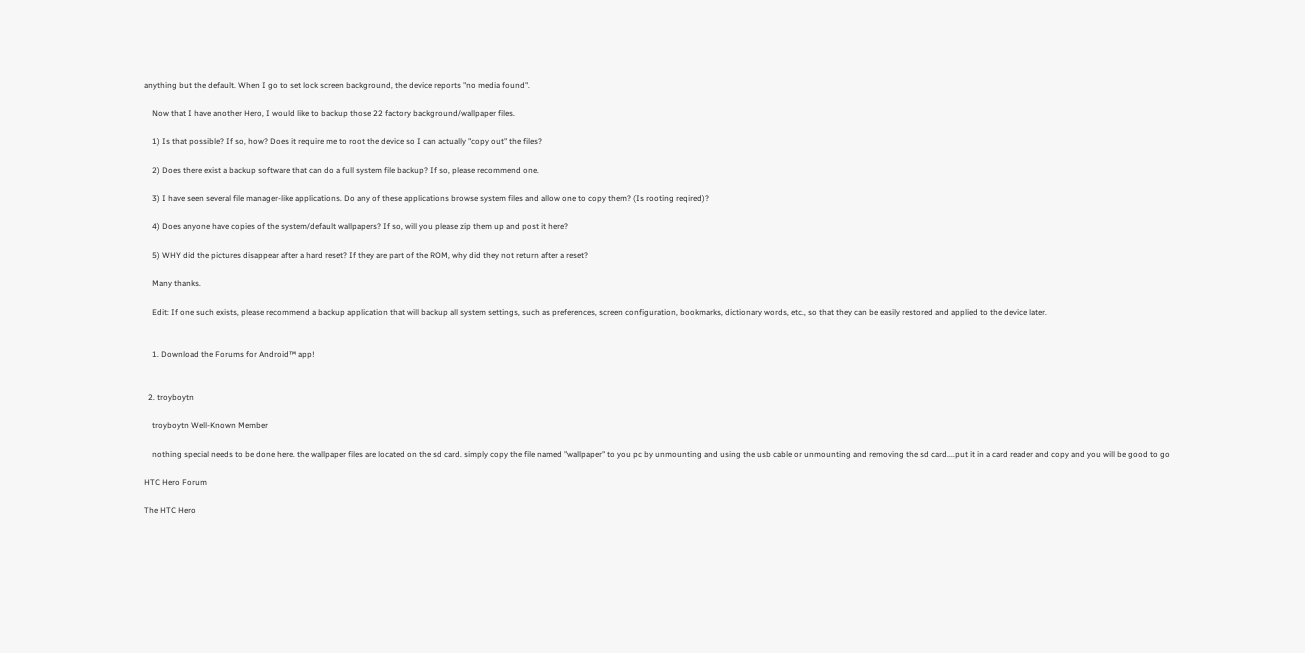anything but the default. When I go to set lock screen background, the device reports "no media found".

    Now that I have another Hero, I would like to backup those 22 factory background/wallpaper files.

    1) Is that possible? If so, how? Does it require me to root the device so I can actually "copy out" the files?

    2) Does there exist a backup software that can do a full system file backup? If so, please recommend one.

    3) I have seen several file manager-like applications. Do any of these applications browse system files and allow one to copy them? (Is rooting reqired)?

    4) Does anyone have copies of the system/default wallpapers? If so, will you please zip them up and post it here?

    5) WHY did the pictures disappear after a hard reset? If they are part of the ROM, why did they not return after a reset?

    Many thanks.

    Edit: If one such exists, please recommend a backup application that will backup all system settings, such as preferences, screen configuration, bookmarks, dictionary words, etc., so that they can be easily restored and applied to the device later.


    1. Download the Forums for Android™ app!


  2. troyboytn

    troyboytn Well-Known Member

    nothing special needs to be done here. the wallpaper files are located on the sd card. simply copy the file named "wallpaper" to you pc by unmounting and using the usb cable or unmounting and removing the sd card....put it in a card reader and copy and you will be good to go

HTC Hero Forum

The HTC Hero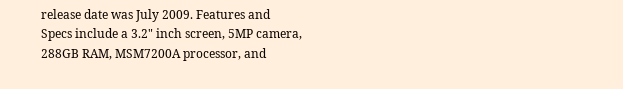release date was July 2009. Features and Specs include a 3.2" inch screen, 5MP camera, 288GB RAM, MSM7200A processor, and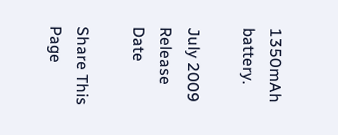1350mAh battery.

July 2009
Release Date

Share This Page